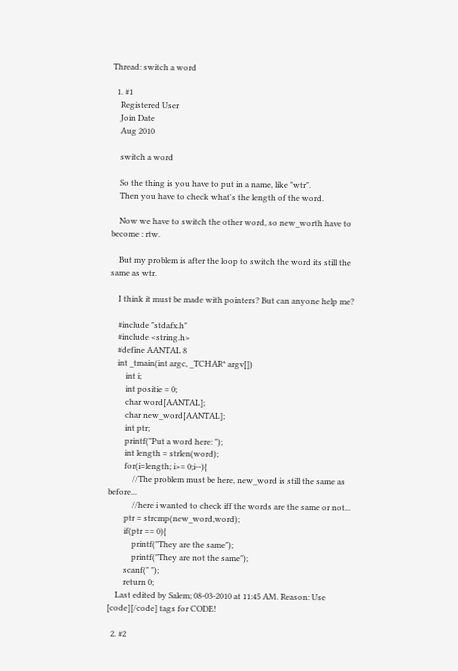Thread: switch a word

  1. #1
    Registered User
    Join Date
    Aug 2010

    switch a word

    So the thing is you have to put in a name, like "wtr".
    Then you have to check what's the length of the word.

    Now we have to switch the other word, so new_worth have to become : rtw.

    But my problem is after the loop to switch the word its still the same as wtr.

    I think it must be made with pointers? But can anyone help me?

    #include "stdafx.h"
    #include <string.h>
    #define AANTAL 8
    int _tmain(int argc, _TCHAR* argv[])
        int i;
        int positie = 0;
        char word[AANTAL];
        char new_word[AANTAL];
        int ptr;
        printf("Put a word here: ");
        int length = strlen(word);
        for(i=length; i>= 0;i--){
            //The problem must be here, new_word is still the same as before...
            //here i wanted to check iff the words are the same or not...
        ptr = strcmp(new_word,word);
        if(ptr == 0){
            printf("They are the same");
            printf("They are not the same");
        scanf(" ");
        return 0;
    Last edited by Salem; 08-03-2010 at 11:45 AM. Reason: Use [code][/code] tags for CODE!

  2. #2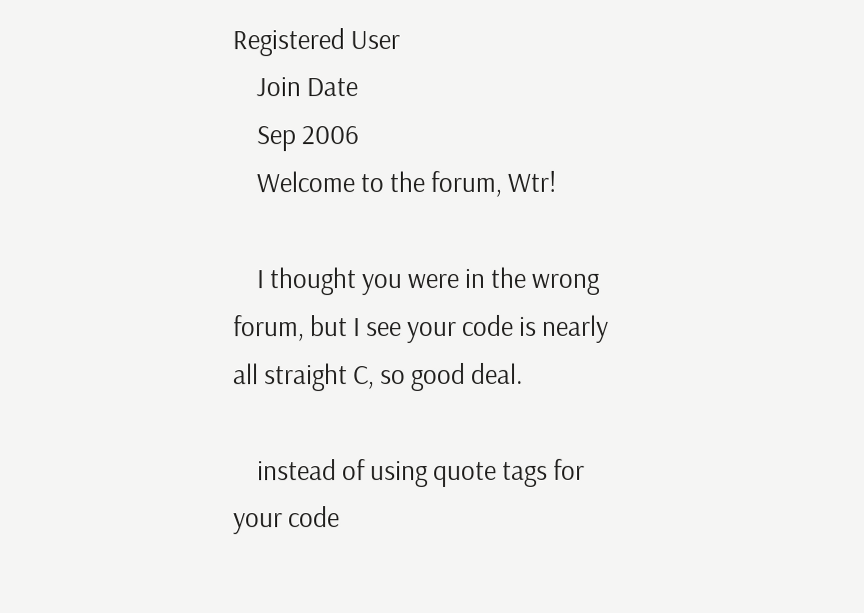Registered User
    Join Date
    Sep 2006
    Welcome to the forum, Wtr!

    I thought you were in the wrong forum, but I see your code is nearly all straight C, so good deal.

    instead of using quote tags for your code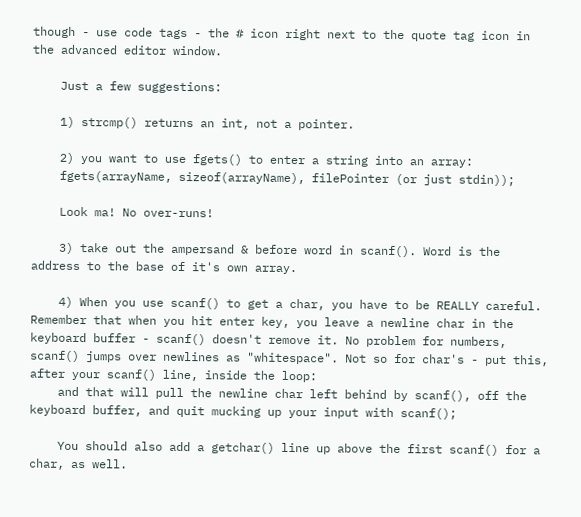though - use code tags - the # icon right next to the quote tag icon in the advanced editor window.

    Just a few suggestions:

    1) strcmp() returns an int, not a pointer.

    2) you want to use fgets() to enter a string into an array:
    fgets(arrayName, sizeof(arrayName), filePointer (or just stdin));

    Look ma! No over-runs!

    3) take out the ampersand & before word in scanf(). Word is the address to the base of it's own array.

    4) When you use scanf() to get a char, you have to be REALLY careful. Remember that when you hit enter key, you leave a newline char in the keyboard buffer - scanf() doesn't remove it. No problem for numbers, scanf() jumps over newlines as "whitespace". Not so for char's - put this, after your scanf() line, inside the loop:
    and that will pull the newline char left behind by scanf(), off the keyboard buffer, and quit mucking up your input with scanf();

    You should also add a getchar() line up above the first scanf() for a char, as well.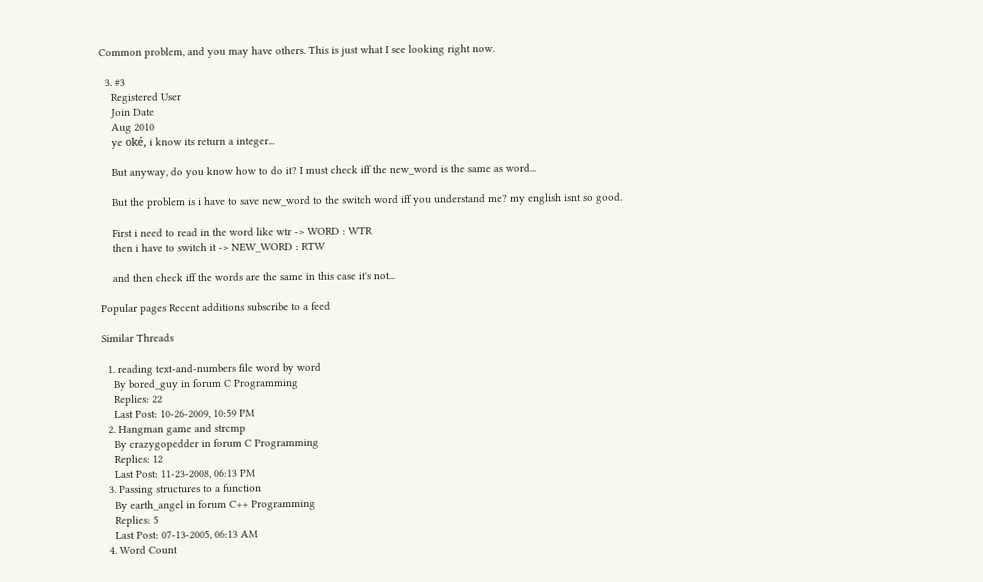Common problem, and you may have others. This is just what I see looking right now.

  3. #3
    Registered User
    Join Date
    Aug 2010
    ye oké, i know its return a integer...

    But anyway, do you know how to do it? I must check iff the new_word is the same as word...

    But the problem is i have to save new_word to the switch word iff you understand me? my english isnt so good.

    First i need to read in the word like wtr -> WORD : WTR
    then i have to switch it -> NEW_WORD : RTW

    and then check iff the words are the same in this case it's not...

Popular pages Recent additions subscribe to a feed

Similar Threads

  1. reading text-and-numbers file word by word
    By bored_guy in forum C Programming
    Replies: 22
    Last Post: 10-26-2009, 10:59 PM
  2. Hangman game and strcmp
    By crazygopedder in forum C Programming
    Replies: 12
    Last Post: 11-23-2008, 06:13 PM
  3. Passing structures to a function
    By earth_angel in forum C++ Programming
    Replies: 5
    Last Post: 07-13-2005, 06:13 AM
  4. Word Count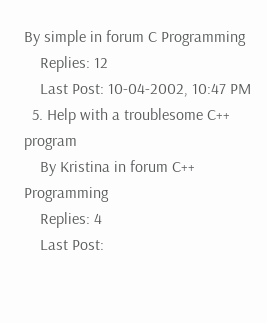By simple in forum C Programming
    Replies: 12
    Last Post: 10-04-2002, 10:47 PM
  5. Help with a troublesome C++ program
    By Kristina in forum C++ Programming
    Replies: 4
    Last Post: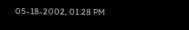05-18-2002, 01:28 PM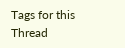Tags for this Thread